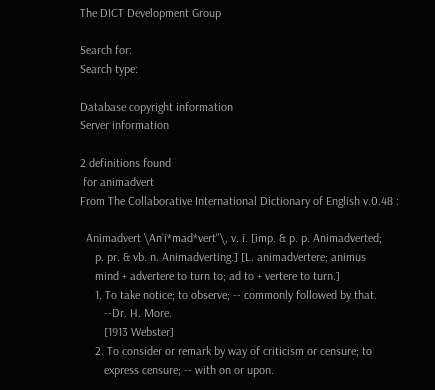The DICT Development Group

Search for:
Search type:

Database copyright information
Server information

2 definitions found
 for animadvert
From The Collaborative International Dictionary of English v.0.48 :

  Animadvert \An`i*mad*vert"\, v. i. [imp. & p. p. Animadverted;
     p. pr. & vb. n. Animadverting.] [L. animadvertere; animus
     mind + advertere to turn to; ad to + vertere to turn.]
     1. To take notice; to observe; -- commonly followed by that.
        --Dr. H. More.
        [1913 Webster]
     2. To consider or remark by way of criticism or censure; to
        express censure; -- with on or upon.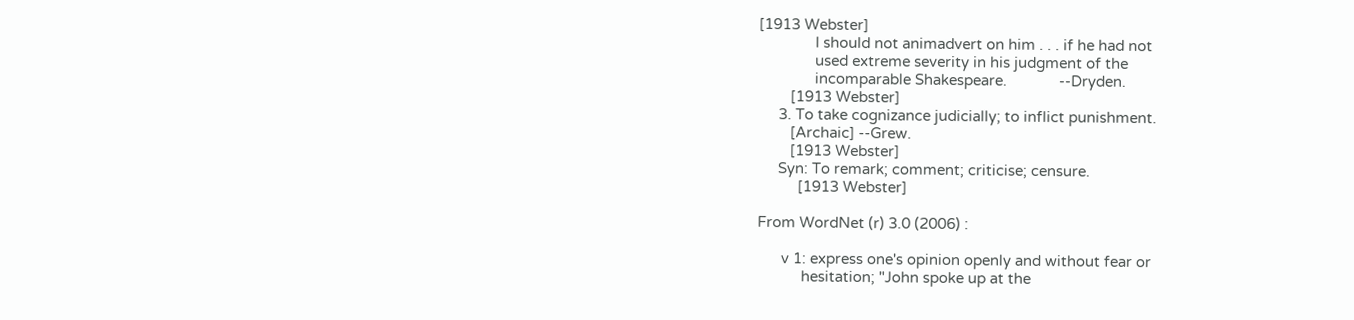[1913 Webster]
              I should not animadvert on him . . . if he had not
              used extreme severity in his judgment of the
              incomparable Shakespeare.             --Dryden.
        [1913 Webster]
     3. To take cognizance judicially; to inflict punishment.
        [Archaic] --Grew.
        [1913 Webster]
     Syn: To remark; comment; criticise; censure.
          [1913 Webster]

From WordNet (r) 3.0 (2006) :

      v 1: express one's opinion openly and without fear or
           hesitation; "John spoke up at the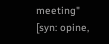meeting" [syn: opine,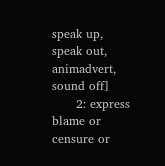speak up, speak out, animadvert, sound off]
      2: express blame or censure or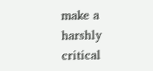make a harshly critical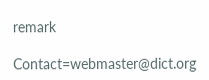remark

Contact=webmaster@dict.org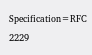Specification=RFC 2229